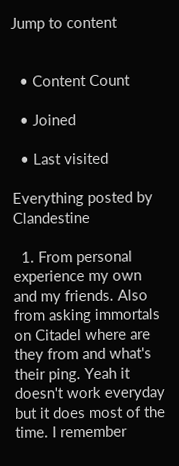Jump to content


  • Content Count

  • Joined

  • Last visited

Everything posted by Clandestine

  1. From personal experience my own and my friends. Also from asking immortals on Citadel where are they from and what's their ping. Yeah it doesn't work everyday but it does most of the time. I remember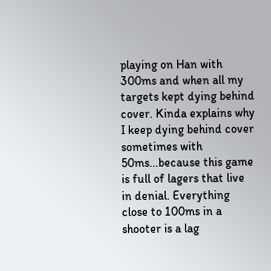playing on Han with 300ms and when all my targets kept dying behind cover. Kinda explains why I keep dying behind cover sometimes with 50ms...because this game is full of lagers that live in denial. Everything close to 100ms in a shooter is a lag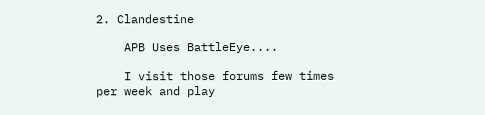2. Clandestine

    APB Uses BattleEye....

    I visit those forums few times per week and play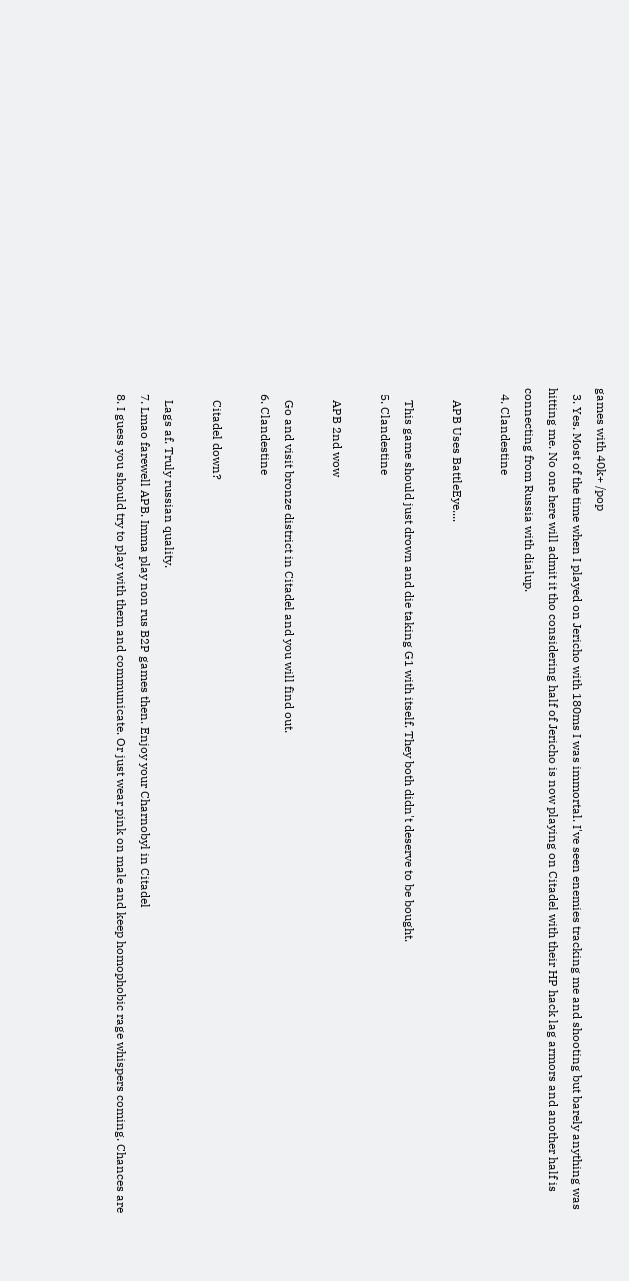games with 40k+ /pop
  3. Yes. Most of the time when I played on Jericho with 180ms I was immortal. I've seen enemies tracking me and shooting but barely anything was hitting me. No one here will admit it tho considering half of Jericho is now playing on Citadel with their HP hack lag armors and another half is connecting from Russia with dialup.
  4. Clandestine

    APB Uses BattleEye....

    This game should just drown and die taking G1 with itself. They both didn't deserve to be bought.
  5. Clandestine

    APB 2nd wow

    Go and visit bronze district in Citadel and you will find out.
  6. Clandestine

    Citadel down?

    Lags af. Truly russian quality.
  7. Lmao farewell APB. Imma play non rus B2P games then. Enjoy your Charnobyl in Citadel
  8. I guess you should try to play with them and communicate. Or just wear pink on male and keep homophobic rage whispers coming. Chances are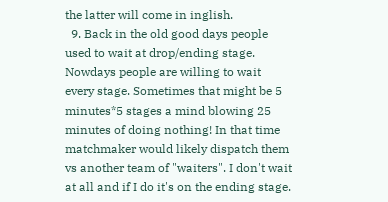the latter will come in inglish.
  9. Back in the old good days people used to wait at drop/ending stage. Nowdays people are willing to wait every stage. Sometimes that might be 5 minutes*5 stages a mind blowing 25 minutes of doing nothing! In that time matchmaker would likely dispatch them vs another team of "waiters". I don't wait at all and if I do it's on the ending stage.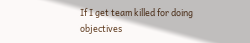If I get team killed for doing objectives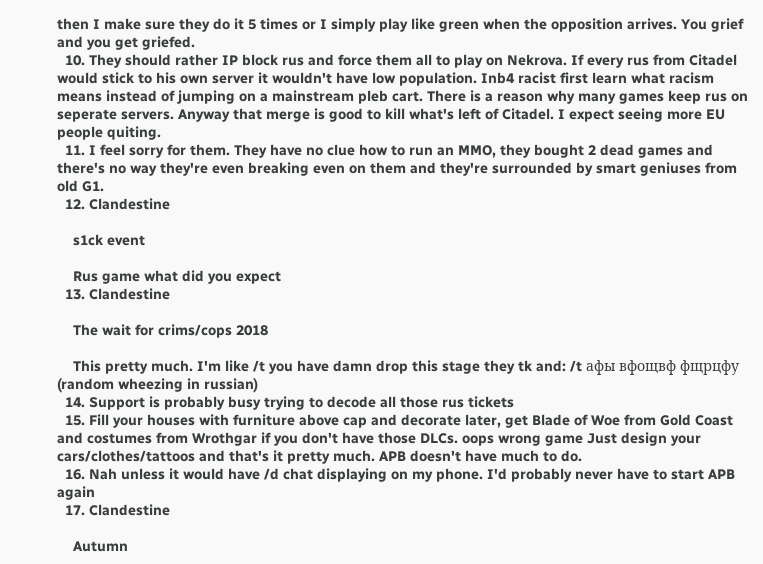then I make sure they do it 5 times or I simply play like green when the opposition arrives. You grief and you get griefed.
  10. They should rather IP block rus and force them all to play on Nekrova. If every rus from Citadel would stick to his own server it wouldn't have low population. Inb4 racist first learn what racism means instead of jumping on a mainstream pleb cart. There is a reason why many games keep rus on seperate servers. Anyway that merge is good to kill what's left of Citadel. I expect seeing more EU people quiting.
  11. I feel sorry for them. They have no clue how to run an MMO, they bought 2 dead games and there's no way they're even breaking even on them and they're surrounded by smart geniuses from old G1.
  12. Clandestine

    s1ck event

    Rus game what did you expect
  13. Clandestine

    The wait for crims/cops 2018

    This pretty much. I'm like /t you have damn drop this stage they tk and: /t афы вфощвф фщрцфу (random wheezing in russian)
  14. Support is probably busy trying to decode all those rus tickets
  15. Fill your houses with furniture above cap and decorate later, get Blade of Woe from Gold Coast and costumes from Wrothgar if you don't have those DLCs. oops wrong game Just design your cars/clothes/tattoos and that's it pretty much. APB doesn't have much to do.
  16. Nah unless it would have /d chat displaying on my phone. I'd probably never have to start APB again
  17. Clandestine

    Autumn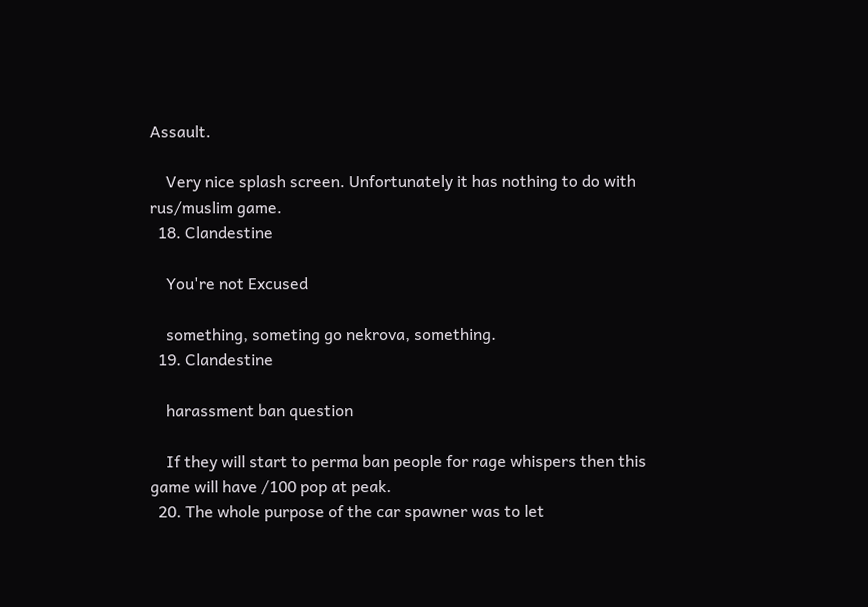Assault.

    Very nice splash screen. Unfortunately it has nothing to do with rus/muslim game.
  18. Clandestine

    You're not Excused

    something, someting go nekrova, something.
  19. Clandestine

    harassment ban question

    If they will start to perma ban people for rage whispers then this game will have /100 pop at peak.
  20. The whole purpose of the car spawner was to let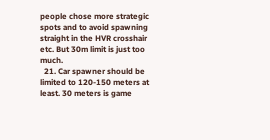people chose more strategic spots and to avoid spawning straight in the HVR crosshair etc. But 30m limit is just too much.
  21. Car spawner should be limited to 120-150 meters at least. 30 meters is game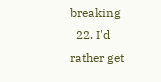breaking
  22. I'd rather get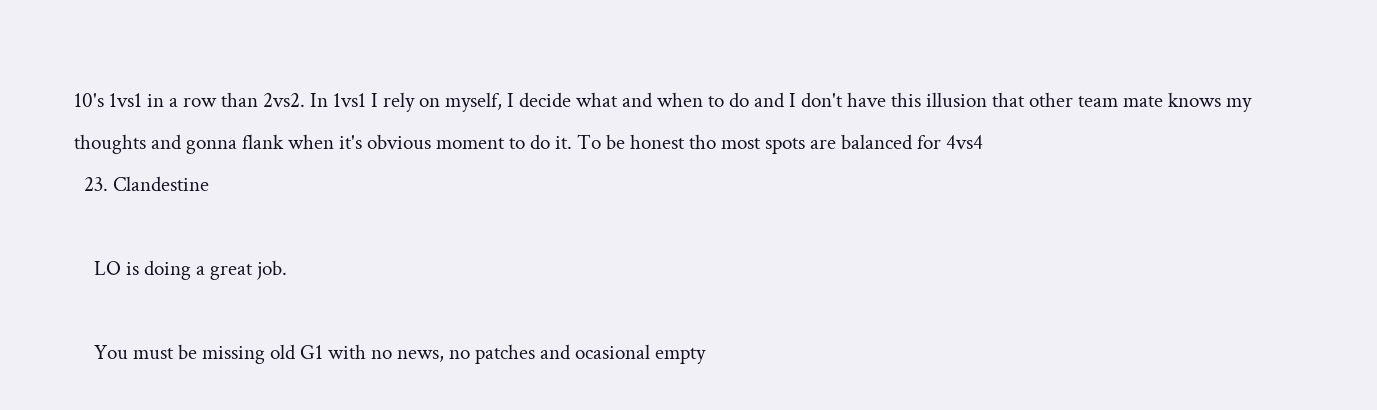10's 1vs1 in a row than 2vs2. In 1vs1 I rely on myself, I decide what and when to do and I don't have this illusion that other team mate knows my thoughts and gonna flank when it's obvious moment to do it. To be honest tho most spots are balanced for 4vs4
  23. Clandestine

    LO is doing a great job.

    You must be missing old G1 with no news, no patches and ocasional empty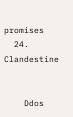promises
  24. Clandestine


    Ddos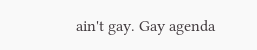ain't gay. Gay agenda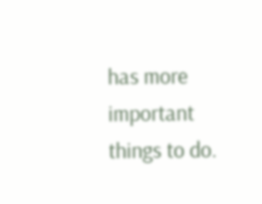has more important things to do.